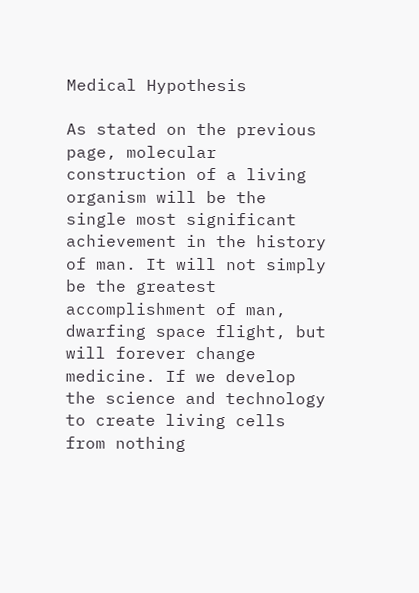Medical Hypothesis

As stated on the previous page, molecular construction of a living organism will be the single most significant achievement in the history of man. It will not simply be the greatest accomplishment of man, dwarfing space flight, but will forever change medicine. If we develop the science and technology to create living cells from nothing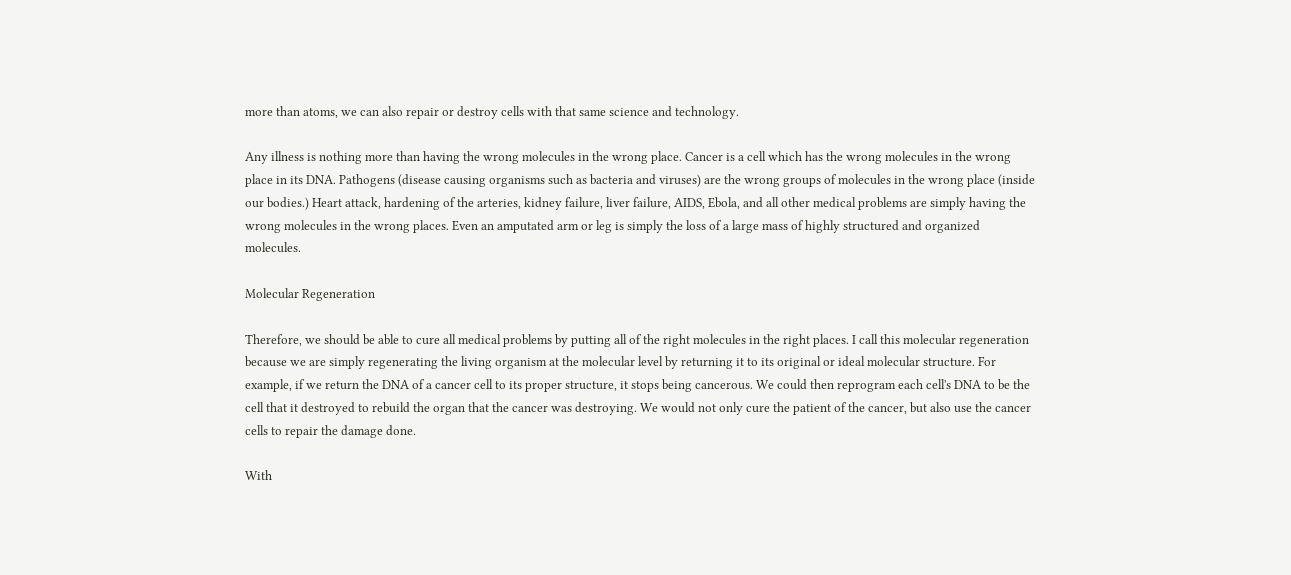more than atoms, we can also repair or destroy cells with that same science and technology.

Any illness is nothing more than having the wrong molecules in the wrong place. Cancer is a cell which has the wrong molecules in the wrong place in its DNA. Pathogens (disease causing organisms such as bacteria and viruses) are the wrong groups of molecules in the wrong place (inside our bodies.) Heart attack, hardening of the arteries, kidney failure, liver failure, AIDS, Ebola, and all other medical problems are simply having the wrong molecules in the wrong places. Even an amputated arm or leg is simply the loss of a large mass of highly structured and organized molecules.

Molecular Regeneration

Therefore, we should be able to cure all medical problems by putting all of the right molecules in the right places. I call this molecular regeneration because we are simply regenerating the living organism at the molecular level by returning it to its original or ideal molecular structure. For example, if we return the DNA of a cancer cell to its proper structure, it stops being cancerous. We could then reprogram each cell's DNA to be the cell that it destroyed to rebuild the organ that the cancer was destroying. We would not only cure the patient of the cancer, but also use the cancer cells to repair the damage done.

With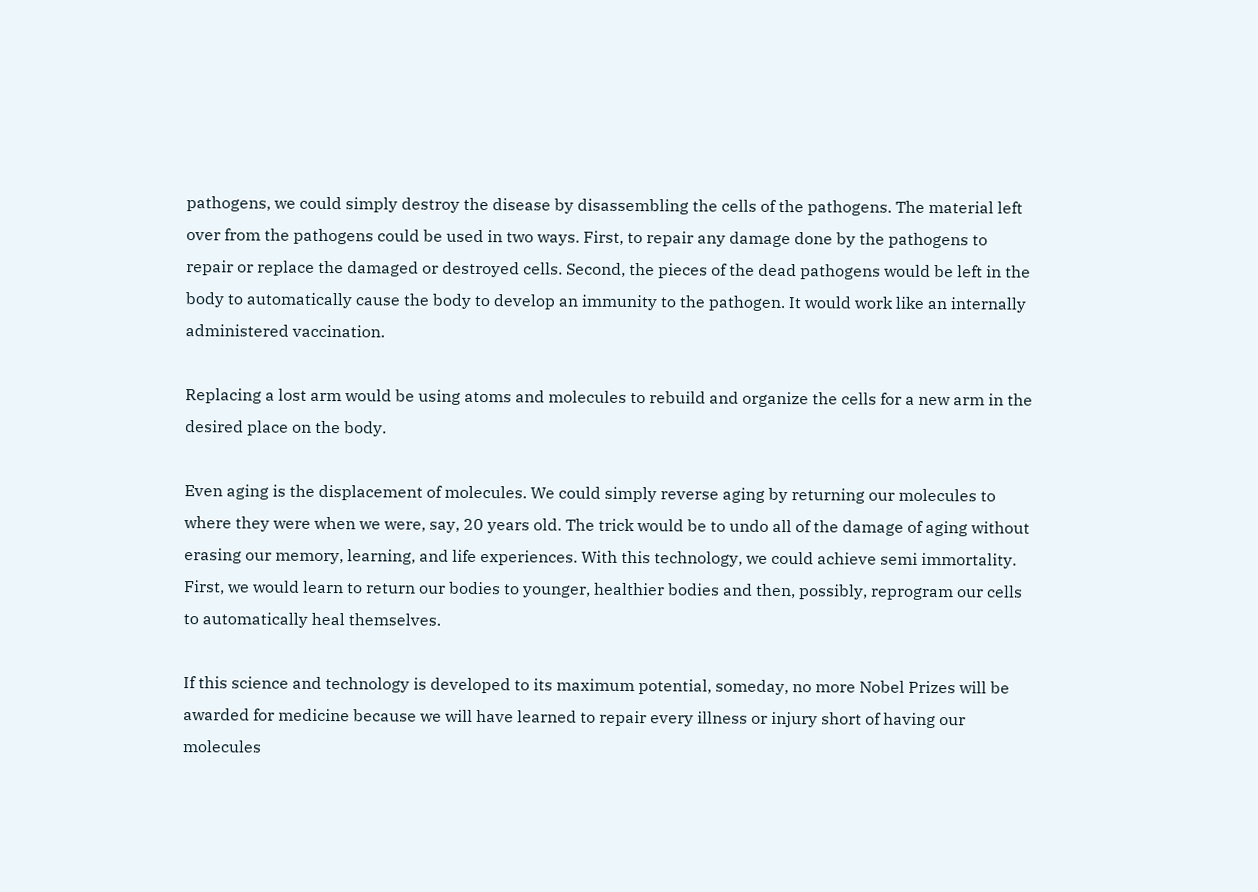pathogens, we could simply destroy the disease by disassembling the cells of the pathogens. The material left over from the pathogens could be used in two ways. First, to repair any damage done by the pathogens to repair or replace the damaged or destroyed cells. Second, the pieces of the dead pathogens would be left in the body to automatically cause the body to develop an immunity to the pathogen. It would work like an internally administered vaccination.

Replacing a lost arm would be using atoms and molecules to rebuild and organize the cells for a new arm in the desired place on the body.

Even aging is the displacement of molecules. We could simply reverse aging by returning our molecules to where they were when we were, say, 20 years old. The trick would be to undo all of the damage of aging without erasing our memory, learning, and life experiences. With this technology, we could achieve semi immortality. First, we would learn to return our bodies to younger, healthier bodies and then, possibly, reprogram our cells to automatically heal themselves.

If this science and technology is developed to its maximum potential, someday, no more Nobel Prizes will be awarded for medicine because we will have learned to repair every illness or injury short of having our molecules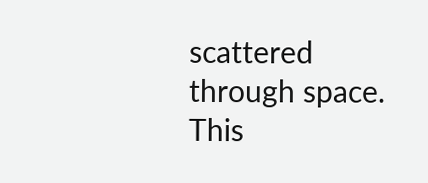scattered through space. This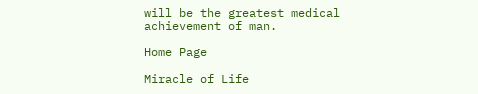will be the greatest medical achievement of man.

Home Page

Miracle of Life